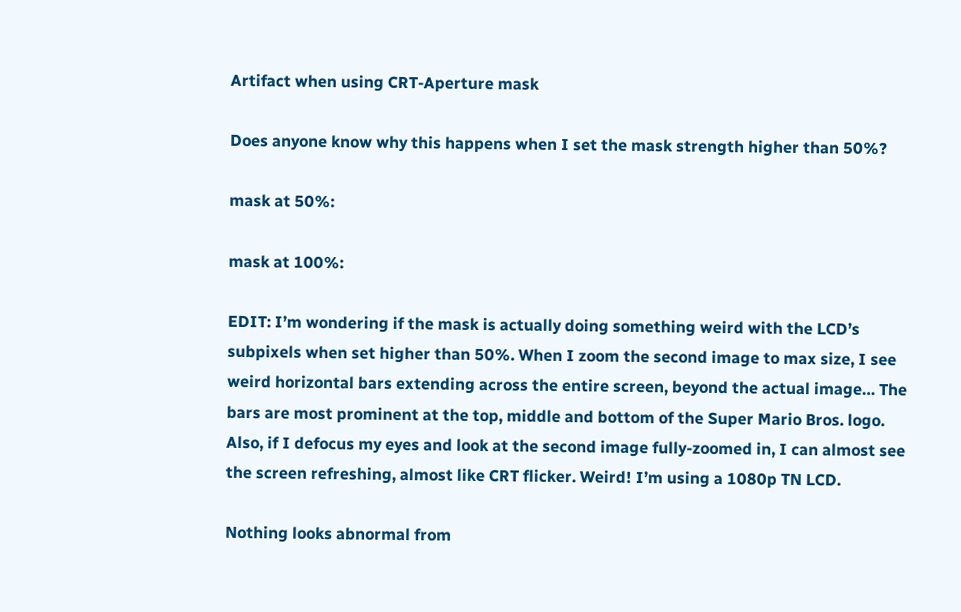Artifact when using CRT-Aperture mask

Does anyone know why this happens when I set the mask strength higher than 50%?

mask at 50%:

mask at 100%:

EDIT: I’m wondering if the mask is actually doing something weird with the LCD’s subpixels when set higher than 50%. When I zoom the second image to max size, I see weird horizontal bars extending across the entire screen, beyond the actual image… The bars are most prominent at the top, middle and bottom of the Super Mario Bros. logo. Also, if I defocus my eyes and look at the second image fully-zoomed in, I can almost see the screen refreshing, almost like CRT flicker. Weird! I’m using a 1080p TN LCD.

Nothing looks abnormal from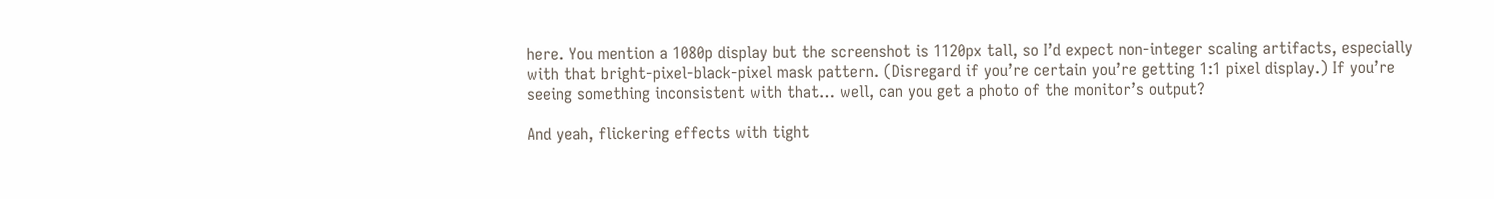here. You mention a 1080p display but the screenshot is 1120px tall, so I’d expect non-integer scaling artifacts, especially with that bright-pixel-black-pixel mask pattern. (Disregard if you’re certain you’re getting 1:1 pixel display.) If you’re seeing something inconsistent with that… well, can you get a photo of the monitor’s output?

And yeah, flickering effects with tight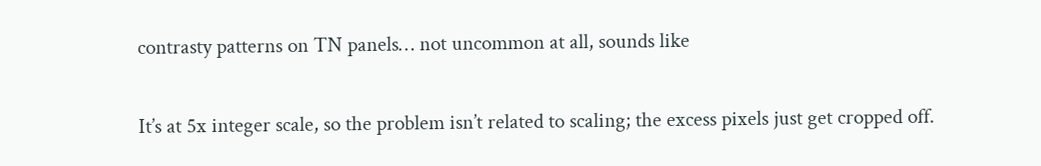contrasty patterns on TN panels… not uncommon at all, sounds like

It’s at 5x integer scale, so the problem isn’t related to scaling; the excess pixels just get cropped off.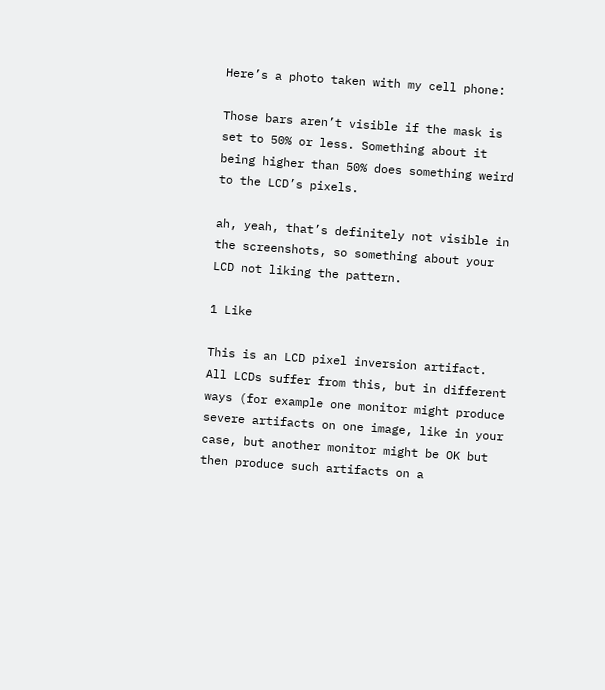Here’s a photo taken with my cell phone:

Those bars aren’t visible if the mask is set to 50% or less. Something about it being higher than 50% does something weird to the LCD’s pixels.

ah, yeah, that’s definitely not visible in the screenshots, so something about your LCD not liking the pattern.

1 Like

This is an LCD pixel inversion artifact. All LCDs suffer from this, but in different ways (for example one monitor might produce severe artifacts on one image, like in your case, but another monitor might be OK but then produce such artifacts on a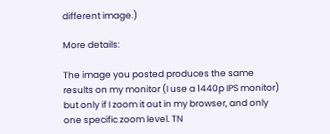different image.)

More details:

The image you posted produces the same results on my monitor (I use a 1440p IPS monitor) but only if I zoom it out in my browser, and only one specific zoom level. TN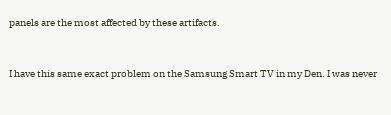panels are the most affected by these artifacts.


I have this same exact problem on the Samsung Smart TV in my Den. I was never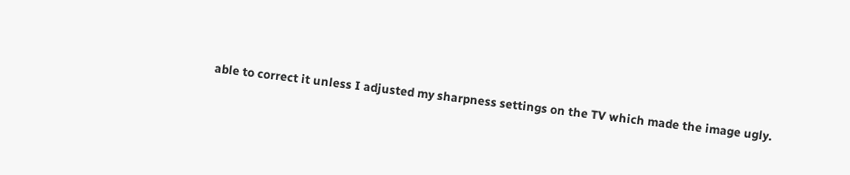able to correct it unless I adjusted my sharpness settings on the TV which made the image ugly.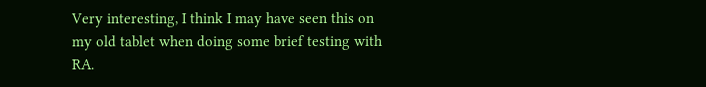Very interesting, I think I may have seen this on my old tablet when doing some brief testing with RA.